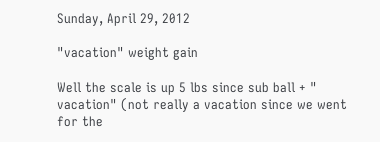Sunday, April 29, 2012

"vacation" weight gain

Well the scale is up 5 lbs since sub ball + " vacation" (not really a vacation since we went for the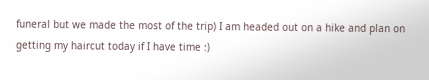funeral but we made the most of the trip) I am headed out on a hike and plan on getting my haircut today if I have time :)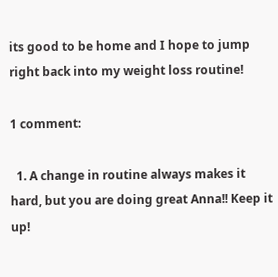its good to be home and I hope to jump right back into my weight loss routine!

1 comment:

  1. A change in routine always makes it hard, but you are doing great Anna!! Keep it up!